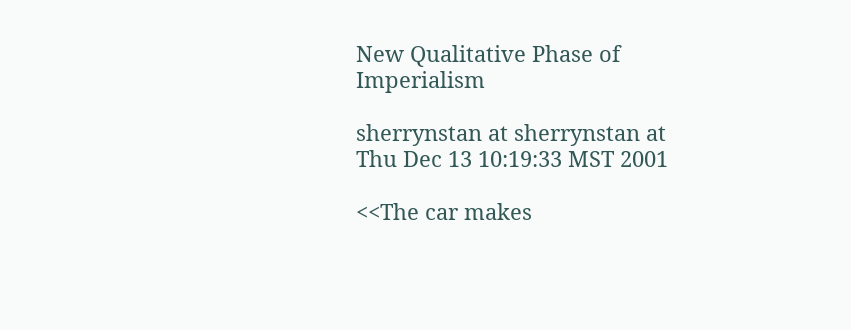New Qualitative Phase of Imperialism

sherrynstan at sherrynstan at
Thu Dec 13 10:19:33 MST 2001

<<The car makes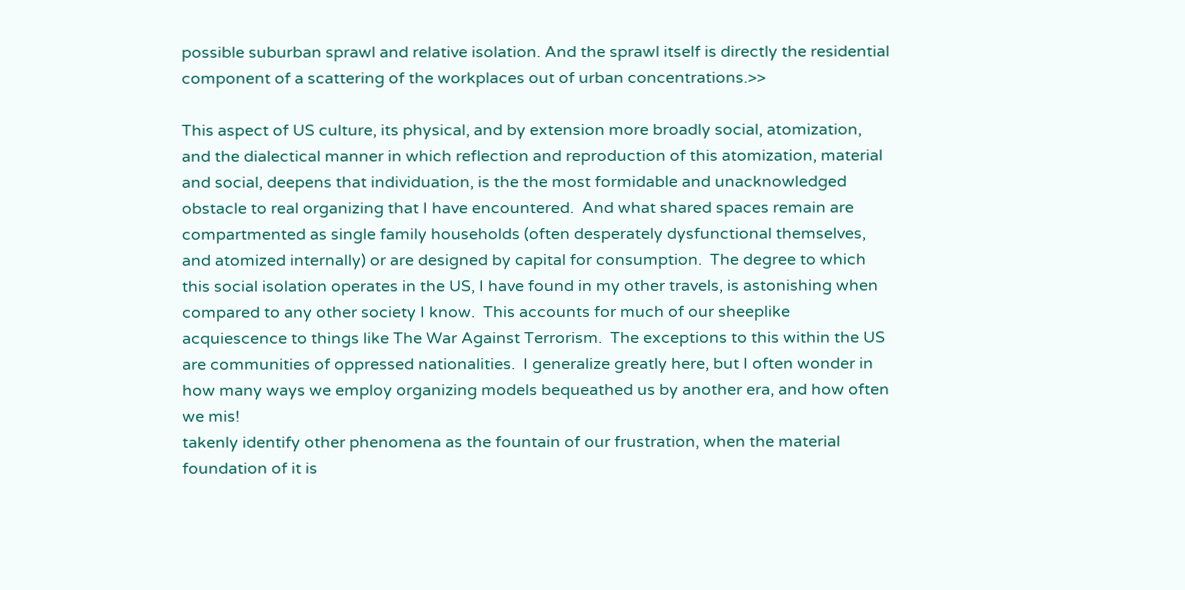possible suburban sprawl and relative isolation. And the sprawl itself is directly the residential component of a scattering of the workplaces out of urban concentrations.>>

This aspect of US culture, its physical, and by extension more broadly social, atomization, and the dialectical manner in which reflection and reproduction of this atomization, material and social, deepens that individuation, is the the most formidable and unacknowledged obstacle to real organizing that I have encountered.  And what shared spaces remain are compartmented as single family households (often desperately dysfunctional themselves, and atomized internally) or are designed by capital for consumption.  The degree to which this social isolation operates in the US, I have found in my other travels, is astonishing when compared to any other society I know.  This accounts for much of our sheeplike acquiescence to things like The War Against Terrorism.  The exceptions to this within the US are communities of oppressed nationalities.  I generalize greatly here, but I often wonder in how many ways we employ organizing models bequeathed us by another era, and how often we mis!
takenly identify other phenomena as the fountain of our frustration, when the material foundation of it is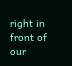right in front of our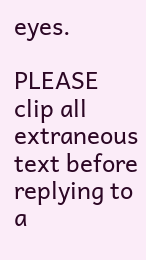eyes.

PLEASE clip all extraneous text before replying to a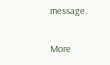message.

More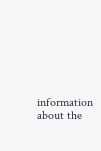information about the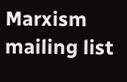Marxism mailing list